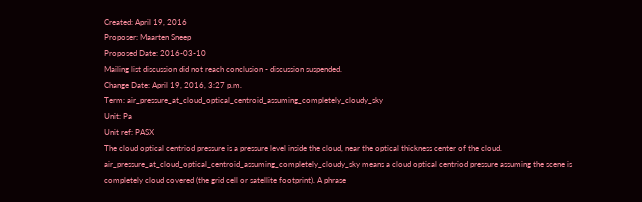Created: April 19, 2016
Proposer: Maarten Sneep
Proposed Date: 2016-03-10
Mailing list discussion did not reach conclusion - discussion suspended.
Change Date: April 19, 2016, 3:27 p.m.
Term: air_pressure_at_cloud_optical_centroid_assuming_completely_cloudy_sky
Unit: Pa
Unit ref: PASX
The cloud optical centriod pressure is a pressure level inside the cloud, near the optical thickness center of the cloud. air_pressure_at_cloud_optical_centroid_assuming_completely_cloudy_sky means a cloud optical centriod pressure assuming the scene is completely cloud covered (the grid cell or satellite footprint). A phrase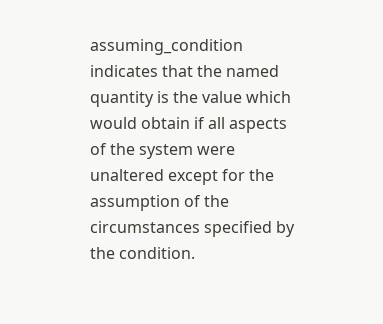assuming_condition indicates that the named quantity is the value which would obtain if all aspects of the system were unaltered except for the assumption of the circumstances specified by the condition.